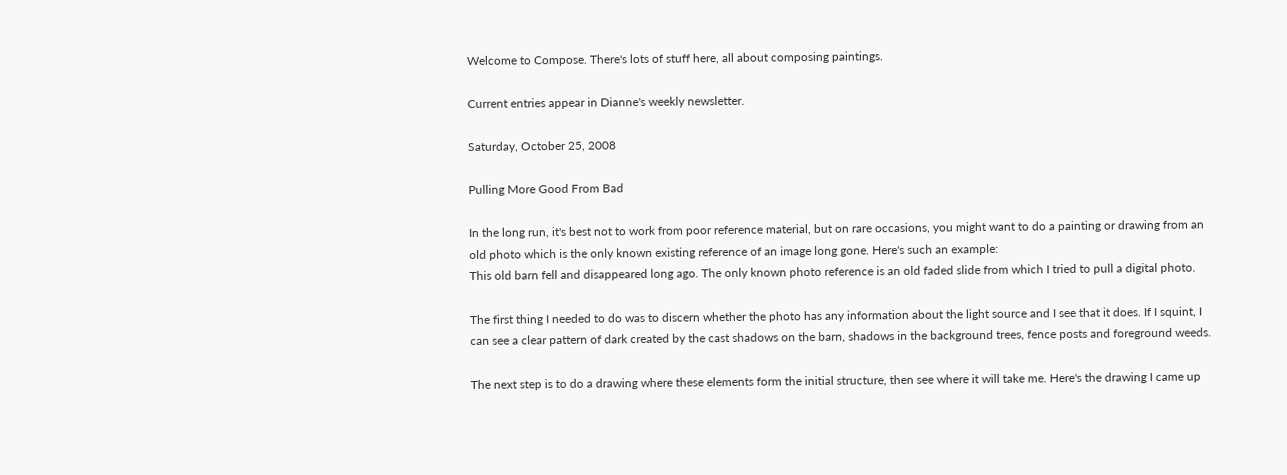Welcome to Compose. There's lots of stuff here, all about composing paintings.

Current entries appear in Dianne's weekly newsletter.

Saturday, October 25, 2008

Pulling More Good From Bad

In the long run, it's best not to work from poor reference material, but on rare occasions, you might want to do a painting or drawing from an old photo which is the only known existing reference of an image long gone. Here's such an example:
This old barn fell and disappeared long ago. The only known photo reference is an old faded slide from which I tried to pull a digital photo.

The first thing I needed to do was to discern whether the photo has any information about the light source and I see that it does. If I squint, I can see a clear pattern of dark created by the cast shadows on the barn, shadows in the background trees, fence posts and foreground weeds.

The next step is to do a drawing where these elements form the initial structure, then see where it will take me. Here's the drawing I came up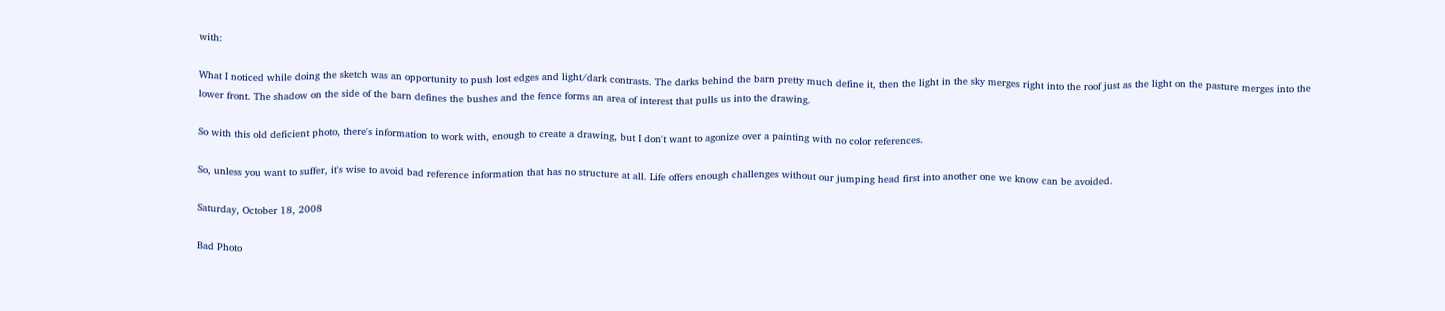with:

What I noticed while doing the sketch was an opportunity to push lost edges and light/dark contrasts. The darks behind the barn pretty much define it, then the light in the sky merges right into the roof just as the light on the pasture merges into the lower front. The shadow on the side of the barn defines the bushes and the fence forms an area of interest that pulls us into the drawing.

So with this old deficient photo, there's information to work with, enough to create a drawing, but I don't want to agonize over a painting with no color references.

So, unless you want to suffer, it's wise to avoid bad reference information that has no structure at all. Life offers enough challenges without our jumping head first into another one we know can be avoided.

Saturday, October 18, 2008

Bad Photo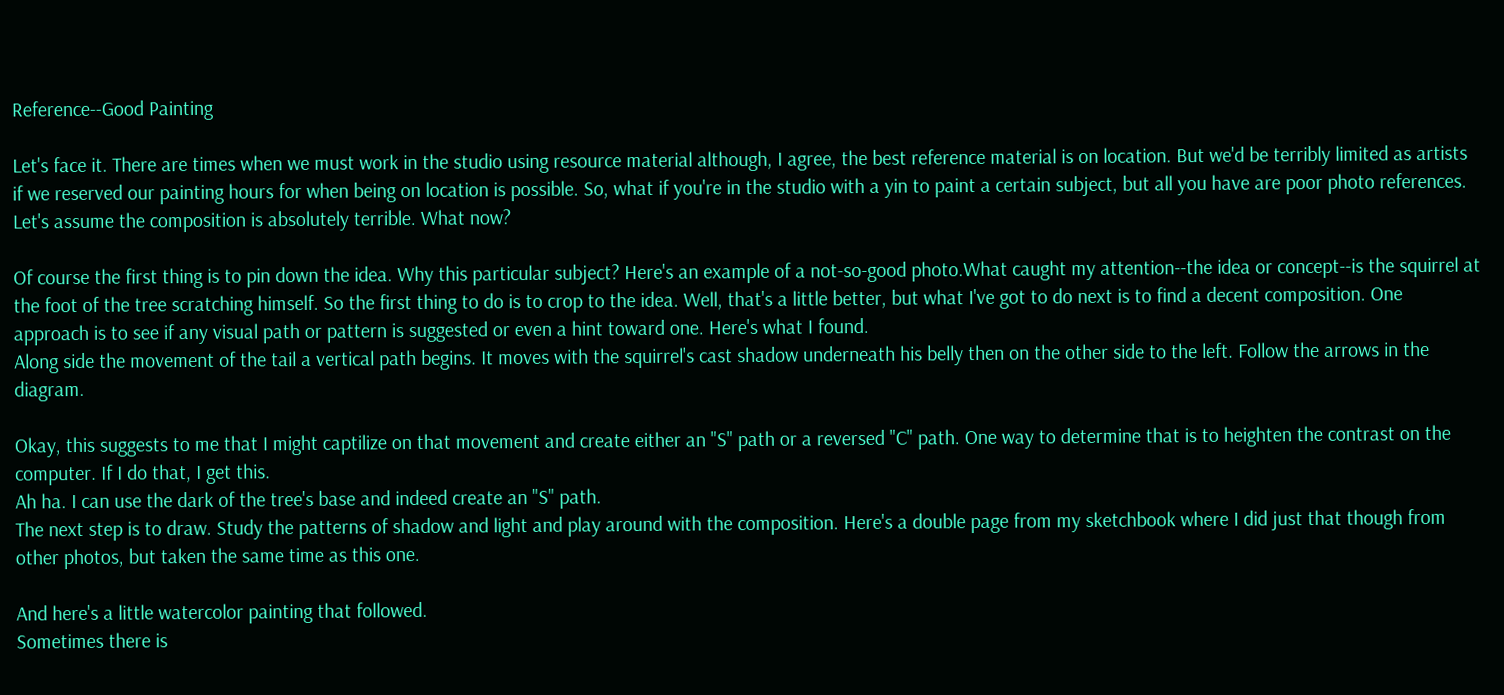Reference--Good Painting

Let's face it. There are times when we must work in the studio using resource material although, I agree, the best reference material is on location. But we'd be terribly limited as artists if we reserved our painting hours for when being on location is possible. So, what if you're in the studio with a yin to paint a certain subject, but all you have are poor photo references. Let's assume the composition is absolutely terrible. What now?

Of course the first thing is to pin down the idea. Why this particular subject? Here's an example of a not-so-good photo.What caught my attention--the idea or concept--is the squirrel at the foot of the tree scratching himself. So the first thing to do is to crop to the idea. Well, that's a little better, but what I've got to do next is to find a decent composition. One approach is to see if any visual path or pattern is suggested or even a hint toward one. Here's what I found.
Along side the movement of the tail a vertical path begins. It moves with the squirrel's cast shadow underneath his belly then on the other side to the left. Follow the arrows in the diagram.

Okay, this suggests to me that I might captilize on that movement and create either an "S" path or a reversed "C" path. One way to determine that is to heighten the contrast on the computer. If I do that, I get this.
Ah ha. I can use the dark of the tree's base and indeed create an "S" path.
The next step is to draw. Study the patterns of shadow and light and play around with the composition. Here's a double page from my sketchbook where I did just that though from other photos, but taken the same time as this one.

And here's a little watercolor painting that followed.
Sometimes there is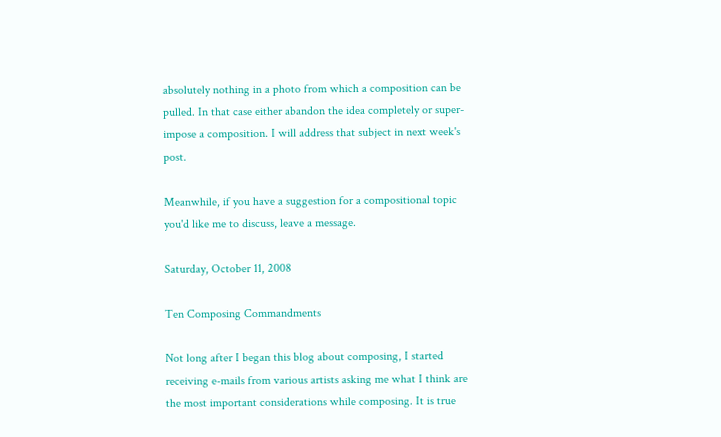absolutely nothing in a photo from which a composition can be pulled. In that case either abandon the idea completely or super-impose a composition. I will address that subject in next week's post.

Meanwhile, if you have a suggestion for a compositional topic you'd like me to discuss, leave a message.

Saturday, October 11, 2008

Ten Composing Commandments

Not long after I began this blog about composing, I started receiving e-mails from various artists asking me what I think are the most important considerations while composing. It is true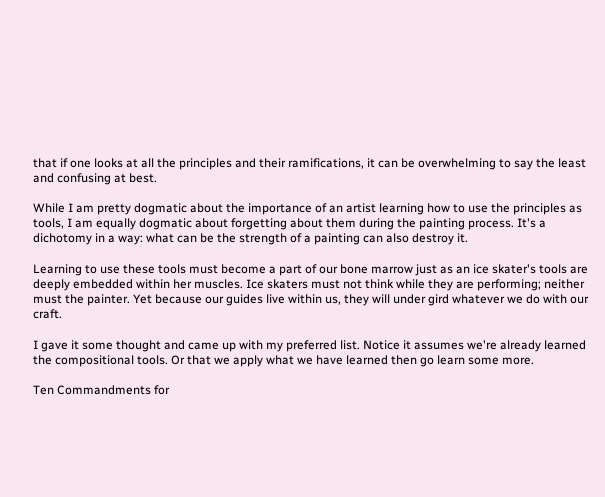that if one looks at all the principles and their ramifications, it can be overwhelming to say the least and confusing at best.

While I am pretty dogmatic about the importance of an artist learning how to use the principles as tools, I am equally dogmatic about forgetting about them during the painting process. It's a dichotomy in a way: what can be the strength of a painting can also destroy it.

Learning to use these tools must become a part of our bone marrow just as an ice skater's tools are deeply embedded within her muscles. Ice skaters must not think while they are performing; neither must the painter. Yet because our guides live within us, they will under gird whatever we do with our craft.

I gave it some thought and came up with my preferred list. Notice it assumes we're already learned the compositional tools. Or that we apply what we have learned then go learn some more.

Ten Commandments for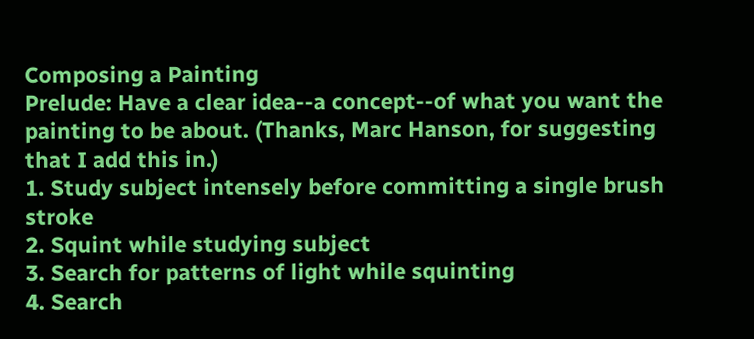Composing a Painting
Prelude: Have a clear idea--a concept--of what you want the painting to be about. (Thanks, Marc Hanson, for suggesting that I add this in.)
1. Study subject intensely before committing a single brush stroke
2. Squint while studying subject
3. Search for patterns of light while squinting
4. Search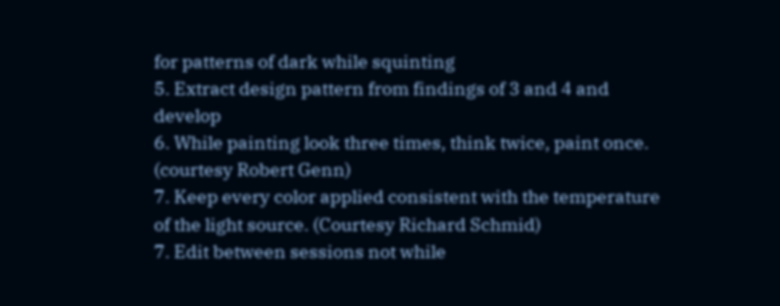for patterns of dark while squinting
5. Extract design pattern from findings of 3 and 4 and develop
6. While painting look three times, think twice, paint once. (courtesy Robert Genn)
7. Keep every color applied consistent with the temperature of the light source. (Courtesy Richard Schmid)
7. Edit between sessions not while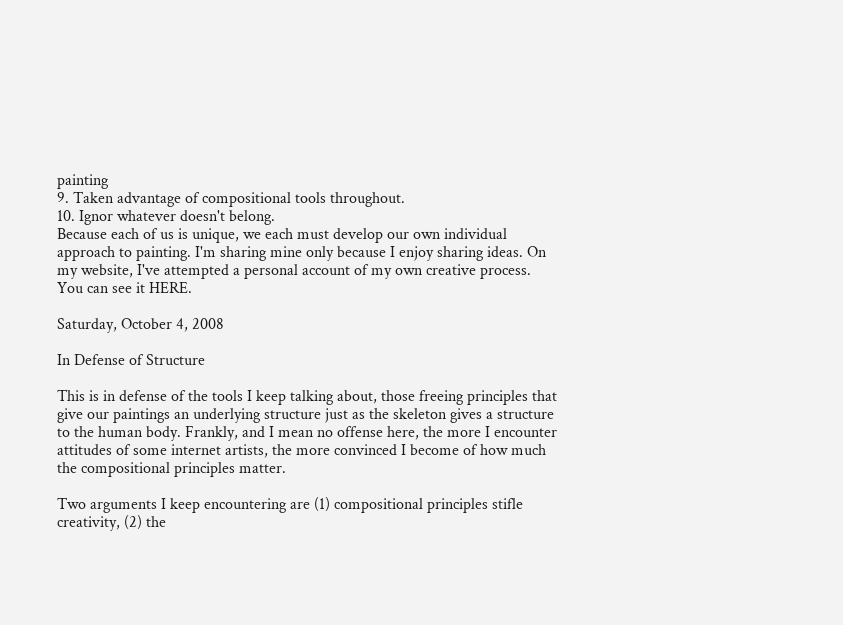painting
9. Taken advantage of compositional tools throughout.
10. Ignor whatever doesn't belong.
Because each of us is unique, we each must develop our own individual approach to painting. I'm sharing mine only because I enjoy sharing ideas. On my website, I've attempted a personal account of my own creative process. You can see it HERE.

Saturday, October 4, 2008

In Defense of Structure

This is in defense of the tools I keep talking about, those freeing principles that give our paintings an underlying structure just as the skeleton gives a structure to the human body. Frankly, and I mean no offense here, the more I encounter attitudes of some internet artists, the more convinced I become of how much the compositional principles matter.

Two arguments I keep encountering are (1) compositional principles stifle creativity, (2) the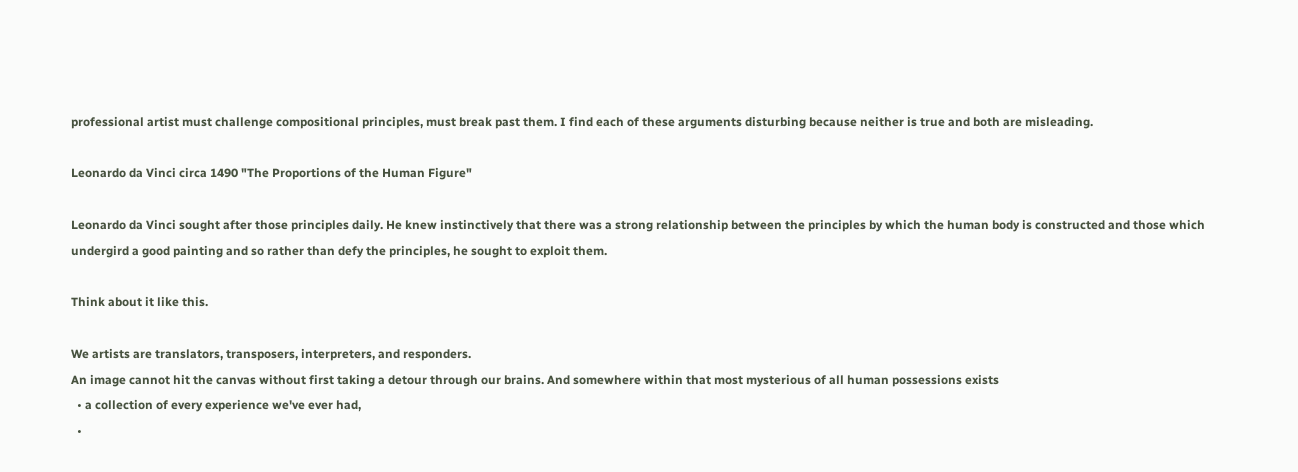professional artist must challenge compositional principles, must break past them. I find each of these arguments disturbing because neither is true and both are misleading.

Leonardo da Vinci circa 1490 "The Proportions of the Human Figure"

Leonardo da Vinci sought after those principles daily. He knew instinctively that there was a strong relationship between the principles by which the human body is constructed and those which undergird a good painting and so rather than defy the principles, he sought to exploit them.

Think about it like this.

We artists are translators, transposers, interpreters, and responders.
An image cannot hit the canvas without first taking a detour through our brains. And somewhere within that most mysterious of all human possessions exists
  • a collection of every experience we've ever had,
  •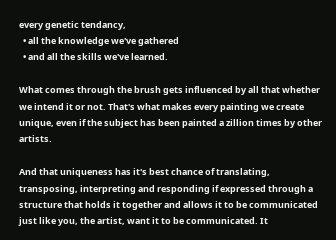every genetic tendancy,
  • all the knowledge we've gathered
  • and all the skills we've learned.

What comes through the brush gets influenced by all that whether we intend it or not. That's what makes every painting we create unique, even if the subject has been painted a zillion times by other artists.

And that uniqueness has it's best chance of translating, transposing, interpreting and responding if expressed through a structure that holds it together and allows it to be communicated just like you, the artist, want it to be communicated. It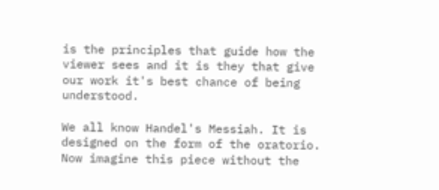is the principles that guide how the viewer sees and it is they that give our work it's best chance of being understood.

We all know Handel's Messiah. It is designed on the form of the oratorio. Now imagine this piece without the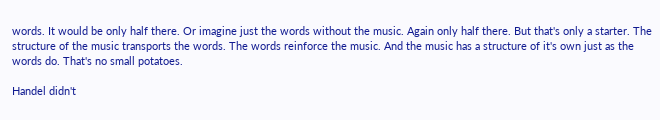words. It would be only half there. Or imagine just the words without the music. Again only half there. But that's only a starter. The structure of the music transports the words. The words reinforce the music. And the music has a structure of it's own just as the words do. That's no small potatoes.

Handel didn't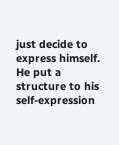just decide to express himself. He put a structure to his self-expression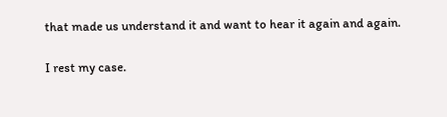that made us understand it and want to hear it again and again.

I rest my case.